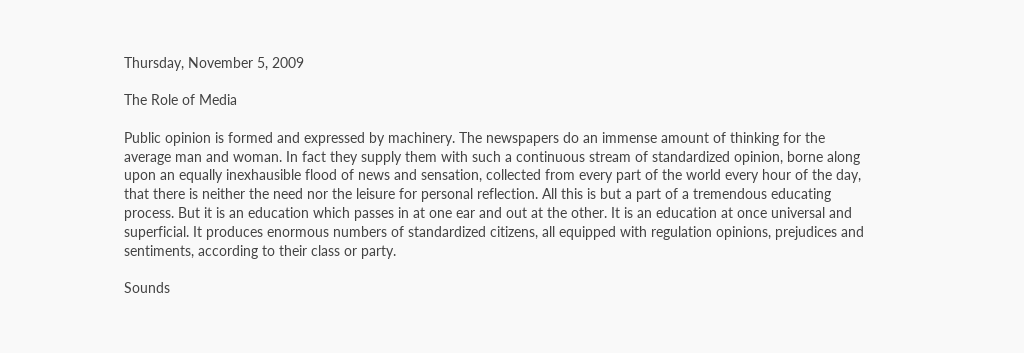Thursday, November 5, 2009

The Role of Media

Public opinion is formed and expressed by machinery. The newspapers do an immense amount of thinking for the average man and woman. In fact they supply them with such a continuous stream of standardized opinion, borne along upon an equally inexhausible flood of news and sensation, collected from every part of the world every hour of the day, that there is neither the need nor the leisure for personal reflection. All this is but a part of a tremendous educating process. But it is an education which passes in at one ear and out at the other. It is an education at once universal and superficial. It produces enormous numbers of standardized citizens, all equipped with regulation opinions, prejudices and sentiments, according to their class or party.

Sounds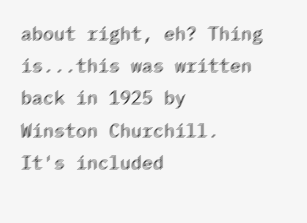about right, eh? Thing is...this was written back in 1925 by Winston Churchill. It's included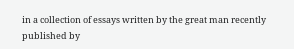in a collection of essays written by the great man recently published by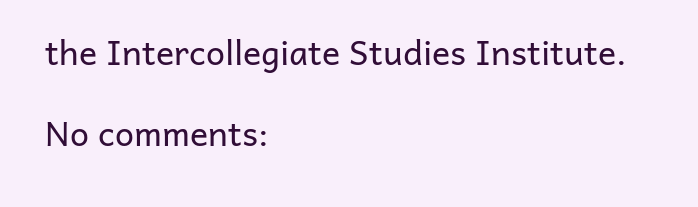the Intercollegiate Studies Institute.

No comments: